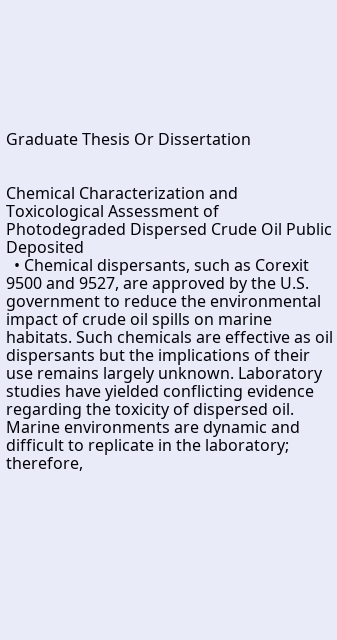Graduate Thesis Or Dissertation


Chemical Characterization and Toxicological Assessment of Photodegraded Dispersed Crude Oil Public Deposited
  • Chemical dispersants, such as Corexit 9500 and 9527, are approved by the U.S. government to reduce the environmental impact of crude oil spills on marine habitats. Such chemicals are effective as oil dispersants but the implications of their use remains largely unknown. Laboratory studies have yielded conflicting evidence regarding the toxicity of dispersed oil. Marine environments are dynamic and difficult to replicate in the laboratory; therefore,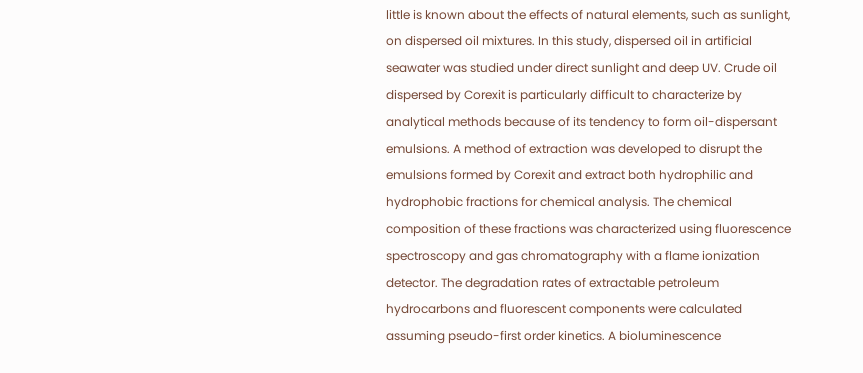little is known about the effects of natural elements, such as sunlight, on dispersed oil mixtures. In this study, dispersed oil in artificial seawater was studied under direct sunlight and deep UV. Crude oil dispersed by Corexit is particularly difficult to characterize by analytical methods because of its tendency to form oil-dispersant emulsions. A method of extraction was developed to disrupt the emulsions formed by Corexit and extract both hydrophilic and hydrophobic fractions for chemical analysis. The chemical composition of these fractions was characterized using fluorescence spectroscopy and gas chromatography with a flame ionization detector. The degradation rates of extractable petroleum hydrocarbons and fluorescent components were calculated assuming pseudo-first order kinetics. A bioluminescence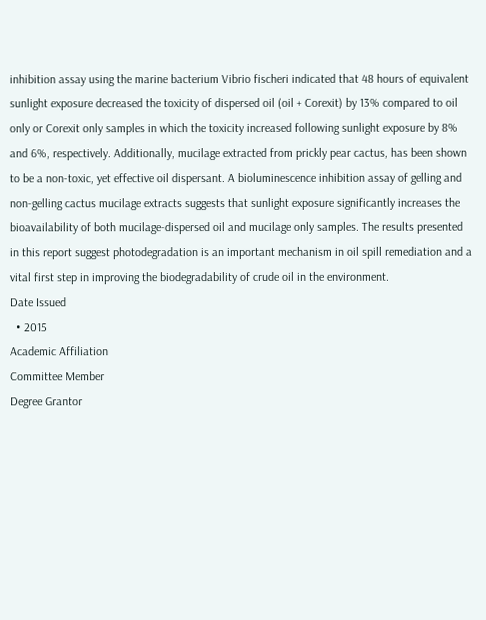inhibition assay using the marine bacterium Vibrio fischeri indicated that 48 hours of equivalent sunlight exposure decreased the toxicity of dispersed oil (oil + Corexit) by 13% compared to oil only or Corexit only samples in which the toxicity increased following sunlight exposure by 8% and 6%, respectively. Additionally, mucilage extracted from prickly pear cactus, has been shown to be a non-toxic, yet effective oil dispersant. A bioluminescence inhibition assay of gelling and non-gelling cactus mucilage extracts suggests that sunlight exposure significantly increases the bioavailability of both mucilage-dispersed oil and mucilage only samples. The results presented in this report suggest photodegradation is an important mechanism in oil spill remediation and a vital first step in improving the biodegradability of crude oil in the environment.
Date Issued
  • 2015
Academic Affiliation
Committee Member
Degree Grantor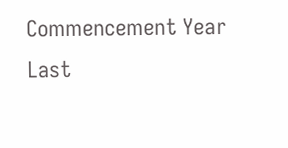Commencement Year
Last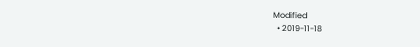Modified
  • 2019-11-18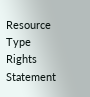Resource Type
Rights Statement